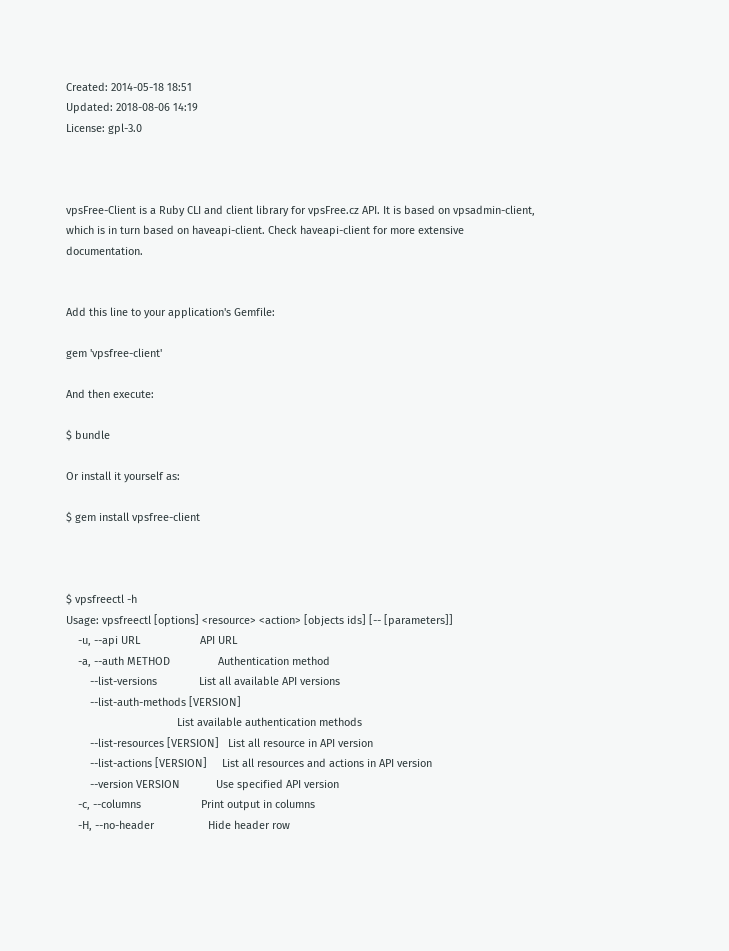Created: 2014-05-18 18:51
Updated: 2018-08-06 14:19
License: gpl-3.0



vpsFree-Client is a Ruby CLI and client library for vpsFree.cz API. It is based on vpsadmin-client, which is in turn based on haveapi-client. Check haveapi-client for more extensive documentation.


Add this line to your application's Gemfile:

gem 'vpsfree-client'

And then execute:

$ bundle

Or install it yourself as:

$ gem install vpsfree-client



$ vpsfreectl -h
Usage: vpsfreectl [options] <resource> <action> [objects ids] [-- [parameters]]
    -u, --api URL                    API URL
    -a, --auth METHOD                Authentication method
        --list-versions              List all available API versions
        --list-auth-methods [VERSION]
                                     List available authentication methods
        --list-resources [VERSION]   List all resource in API version
        --list-actions [VERSION]     List all resources and actions in API version
        --version VERSION            Use specified API version
    -c, --columns                    Print output in columns
    -H, --no-header                  Hide header row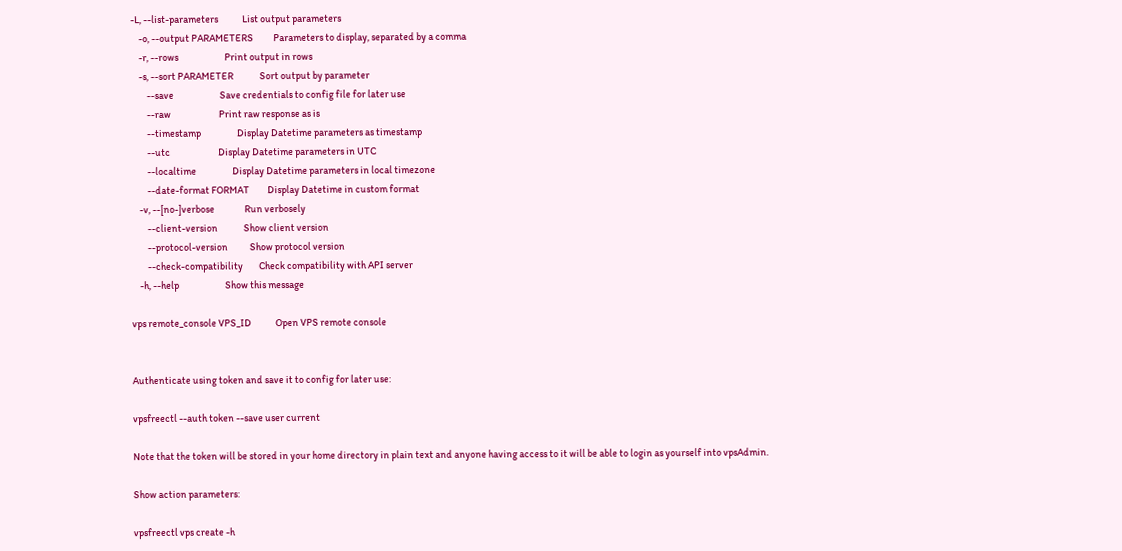-L, --list-parameters            List output parameters
    -o, --output PARAMETERS          Parameters to display, separated by a comma
    -r, --rows                       Print output in rows
    -s, --sort PARAMETER             Sort output by parameter
        --save                       Save credentials to config file for later use
        --raw                        Print raw response as is
        --timestamp                  Display Datetime parameters as timestamp
        --utc                        Display Datetime parameters in UTC
        --localtime                  Display Datetime parameters in local timezone
        --date-format FORMAT         Display Datetime in custom format
    -v, --[no-]verbose               Run verbosely
        --client-version             Show client version
        --protocol-version           Show protocol version
        --check-compatibility        Check compatibility with API server
    -h, --help                       Show this message

vps remote_console VPS_ID            Open VPS remote console


Authenticate using token and save it to config for later use:

vpsfreectl --auth token --save user current

Note that the token will be stored in your home directory in plain text and anyone having access to it will be able to login as yourself into vpsAdmin.

Show action parameters:

vpsfreectl vps create -h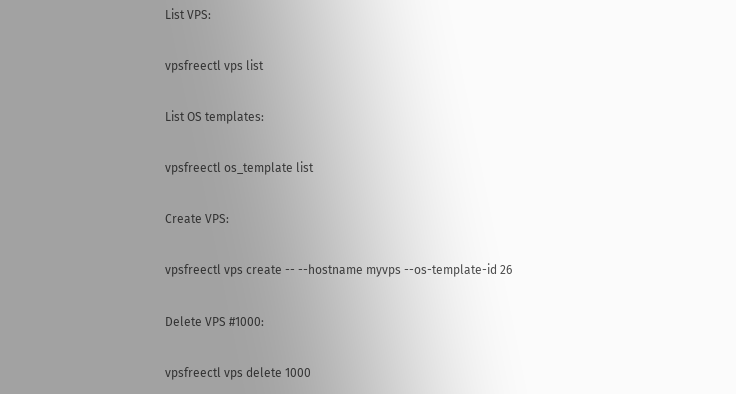List VPS:

vpsfreectl vps list

List OS templates:

vpsfreectl os_template list

Create VPS:

vpsfreectl vps create -- --hostname myvps --os-template-id 26

Delete VPS #1000:

vpsfreectl vps delete 1000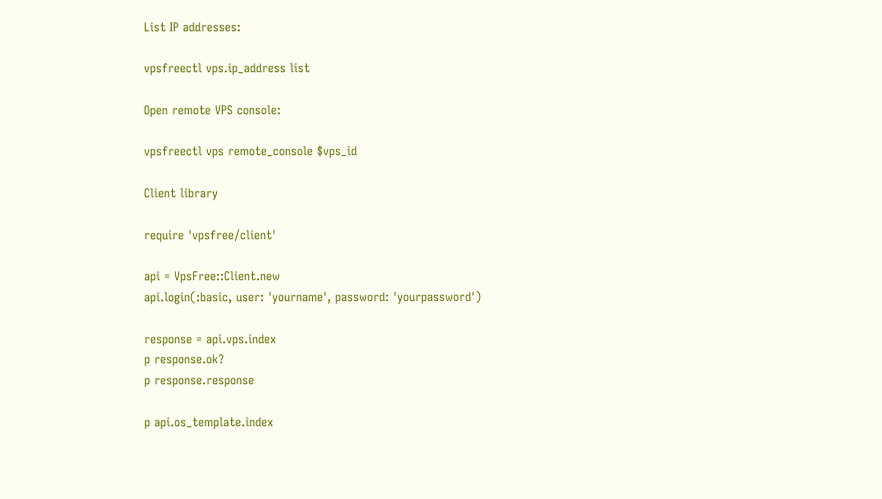List IP addresses:

vpsfreectl vps.ip_address list

Open remote VPS console:

vpsfreectl vps remote_console $vps_id

Client library

require 'vpsfree/client'

api = VpsFree::Client.new
api.login(:basic, user: 'yourname', password: 'yourpassword')

response = api.vps.index
p response.ok?
p response.response

p api.os_template.index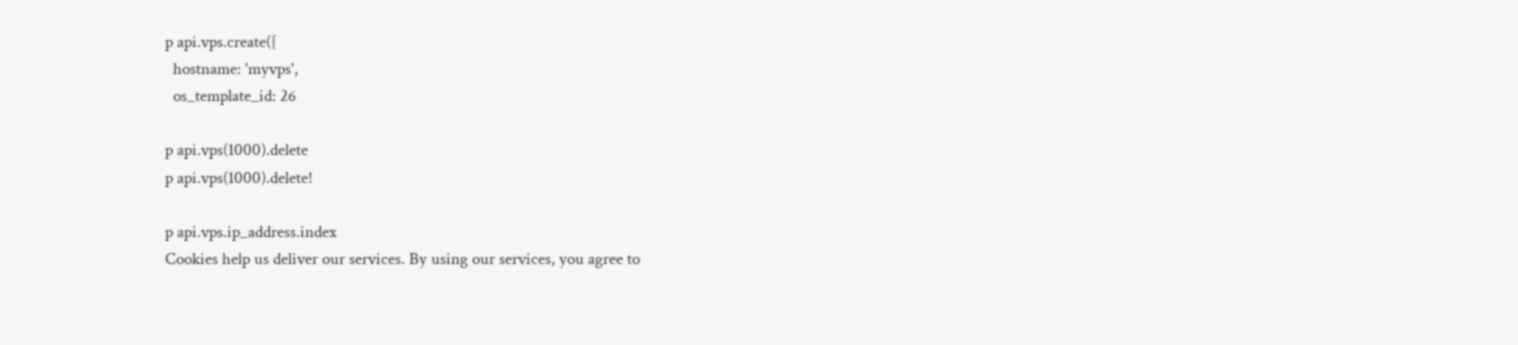p api.vps.create({
  hostname: 'myvps',
  os_template_id: 26

p api.vps(1000).delete
p api.vps(1000).delete!

p api.vps.ip_address.index
Cookies help us deliver our services. By using our services, you agree to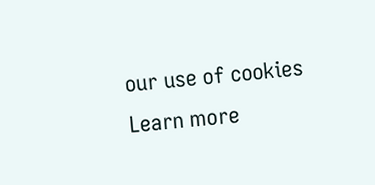our use of cookies Learn more